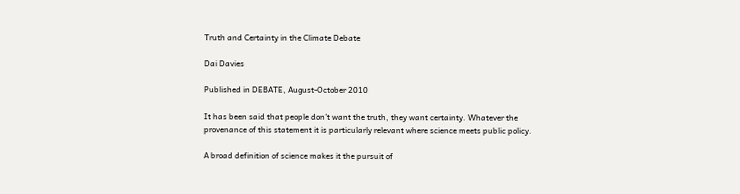Truth and Certainty in the Climate Debate

Dai Davies

Published in DEBATE, August-October 2010

It has been said that people don’t want the truth, they want certainty. Whatever the provenance of this statement it is particularly relevant where science meets public policy.

A broad definition of science makes it the pursuit of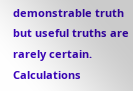demonstrable truth but useful truths are rarely certain. Calculations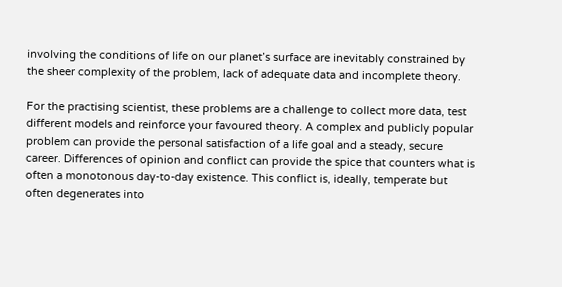involving the conditions of life on our planet’s surface are inevitably constrained by the sheer complexity of the problem, lack of adequate data and incomplete theory.

For the practising scientist, these problems are a challenge to collect more data, test different models and reinforce your favoured theory. A complex and publicly popular problem can provide the personal satisfaction of a life goal and a steady, secure career. Differences of opinion and conflict can provide the spice that counters what is often a monotonous day-to-day existence. This conflict is, ideally, temperate but often degenerates into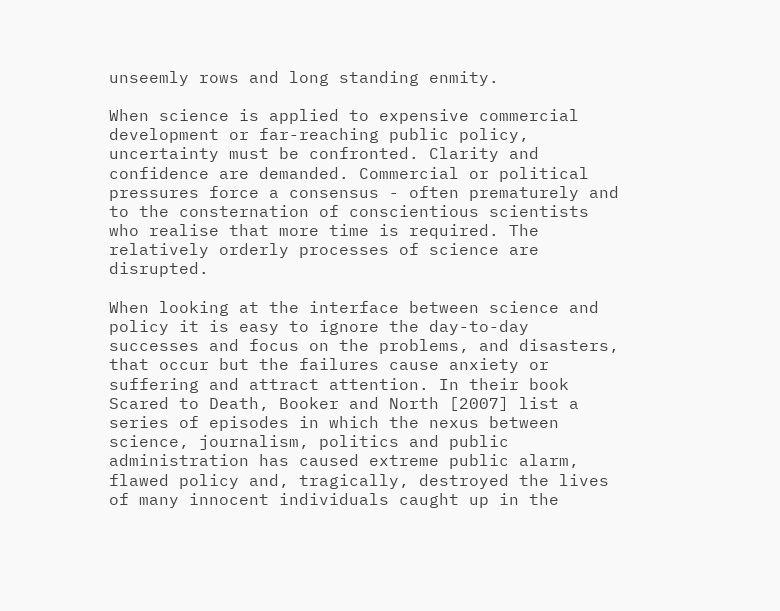unseemly rows and long standing enmity.

When science is applied to expensive commercial development or far-reaching public policy, uncertainty must be confronted. Clarity and confidence are demanded. Commercial or political pressures force a consensus - often prematurely and to the consternation of conscientious scientists who realise that more time is required. The relatively orderly processes of science are disrupted.

When looking at the interface between science and policy it is easy to ignore the day-to-day successes and focus on the problems, and disasters, that occur but the failures cause anxiety or suffering and attract attention. In their book Scared to Death, Booker and North [2007] list a series of episodes in which the nexus between science, journalism, politics and public administration has caused extreme public alarm, flawed policy and, tragically, destroyed the lives of many innocent individuals caught up in the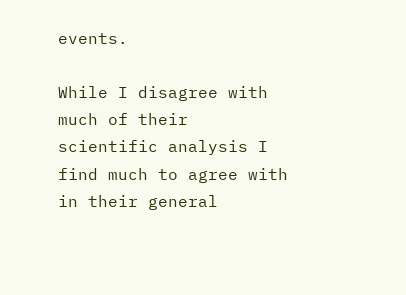events.

While I disagree with much of their scientific analysis I find much to agree with in their general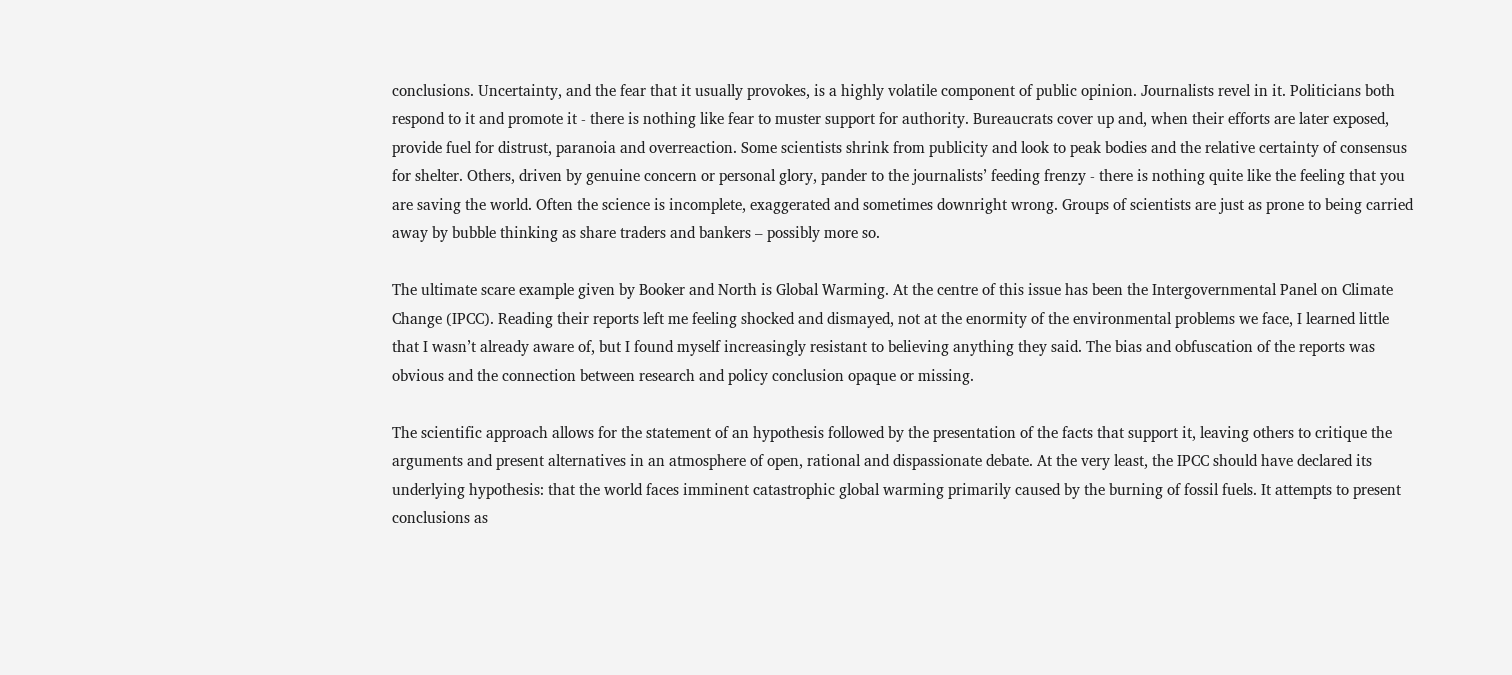conclusions. Uncertainty, and the fear that it usually provokes, is a highly volatile component of public opinion. Journalists revel in it. Politicians both respond to it and promote it - there is nothing like fear to muster support for authority. Bureaucrats cover up and, when their efforts are later exposed, provide fuel for distrust, paranoia and overreaction. Some scientists shrink from publicity and look to peak bodies and the relative certainty of consensus for shelter. Others, driven by genuine concern or personal glory, pander to the journalists’ feeding frenzy - there is nothing quite like the feeling that you are saving the world. Often the science is incomplete, exaggerated and sometimes downright wrong. Groups of scientists are just as prone to being carried away by bubble thinking as share traders and bankers – possibly more so.

The ultimate scare example given by Booker and North is Global Warming. At the centre of this issue has been the Intergovernmental Panel on Climate Change (IPCC). Reading their reports left me feeling shocked and dismayed, not at the enormity of the environmental problems we face, I learned little that I wasn’t already aware of, but I found myself increasingly resistant to believing anything they said. The bias and obfuscation of the reports was obvious and the connection between research and policy conclusion opaque or missing.

The scientific approach allows for the statement of an hypothesis followed by the presentation of the facts that support it, leaving others to critique the arguments and present alternatives in an atmosphere of open, rational and dispassionate debate. At the very least, the IPCC should have declared its underlying hypothesis: that the world faces imminent catastrophic global warming primarily caused by the burning of fossil fuels. It attempts to present conclusions as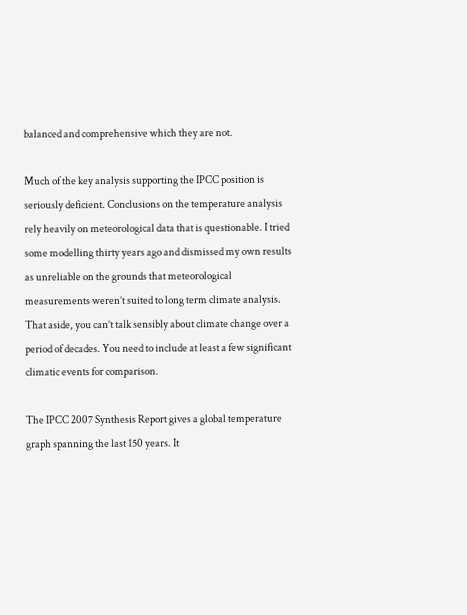balanced and comprehensive which they are not.

Much of the key analysis supporting the IPCC position is seriously deficient. Conclusions on the temperature analysis rely heavily on meteorological data that is questionable. I tried some modelling thirty years ago and dismissed my own results as unreliable on the grounds that meteorological measurements weren’t suited to long term climate analysis. That aside, you can’t talk sensibly about climate change over a period of decades. You need to include at least a few significant climatic events for comparison.

The IPCC 2007 Synthesis Report gives a global temperature graph spanning the last 150 years. It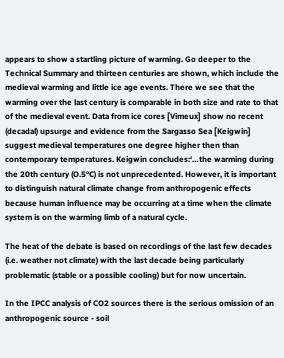appears to show a startling picture of warming. Go deeper to the Technical Summary and thirteen centuries are shown, which include the medieval warming and little ice age events. There we see that the warming over the last century is comparable in both size and rate to that of the medieval event. Data from ice cores [Vimeux] show no recent (decadal) upsurge and evidence from the Sargasso Sea [Keigwin] suggest medieval temperatures one degree higher then than contemporary temperatures. Keigwin concludes:‘…the warming during the 20th century (O.5°C) is not unprecedented. However, it is important to distinguish natural climate change from anthropogenic effects because human influence may be occurring at a time when the climate system is on the warming limb of a natural cycle.

The heat of the debate is based on recordings of the last few decades (i.e. weather not climate) with the last decade being particularly problematic (stable or a possible cooling) but for now uncertain.

In the IPCC analysis of CO2 sources there is the serious omission of an anthropogenic source - soil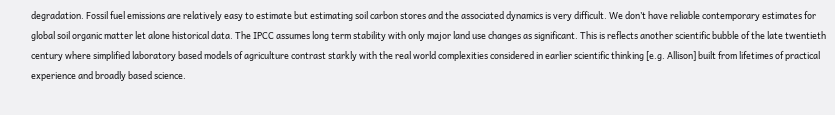degradation. Fossil fuel emissions are relatively easy to estimate but estimating soil carbon stores and the associated dynamics is very difficult. We don’t have reliable contemporary estimates for global soil organic matter let alone historical data. The IPCC assumes long term stability with only major land use changes as significant. This is reflects another scientific bubble of the late twentieth century where simplified laboratory based models of agriculture contrast starkly with the real world complexities considered in earlier scientific thinking [e.g. Allison] built from lifetimes of practical experience and broadly based science.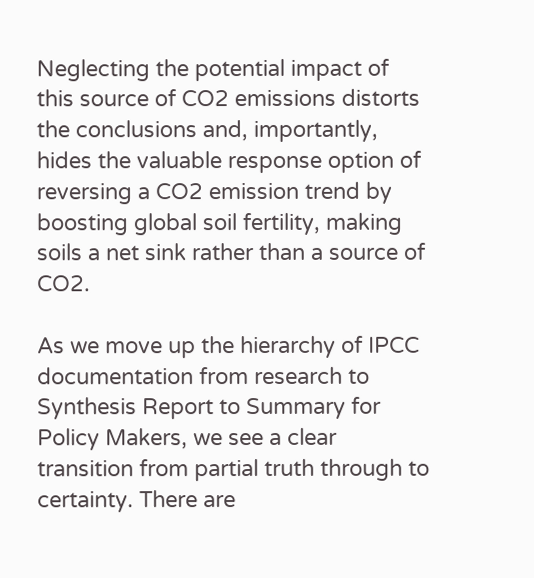Neglecting the potential impact of this source of CO2 emissions distorts the conclusions and, importantly, hides the valuable response option of reversing a CO2 emission trend by boosting global soil fertility, making soils a net sink rather than a source of CO2.

As we move up the hierarchy of IPCC documentation from research to Synthesis Report to Summary for Policy Makers, we see a clear transition from partial truth through to certainty. There are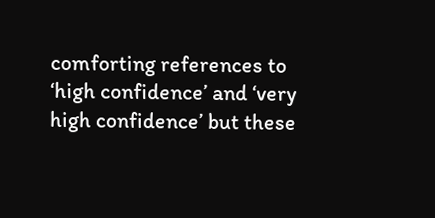comforting references to ‘high confidence’ and ‘very high confidence’ but these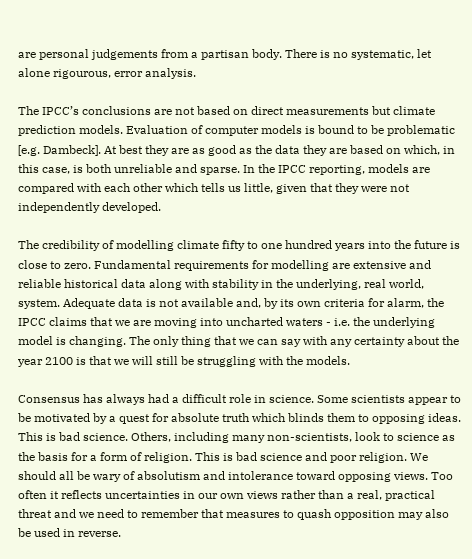are personal judgements from a partisan body. There is no systematic, let alone rigourous, error analysis.

The IPCC’s conclusions are not based on direct measurements but climate prediction models. Evaluation of computer models is bound to be problematic [e.g. Dambeck]. At best they are as good as the data they are based on which, in this case, is both unreliable and sparse. In the IPCC reporting, models are compared with each other which tells us little, given that they were not independently developed.

The credibility of modelling climate fifty to one hundred years into the future is close to zero. Fundamental requirements for modelling are extensive and reliable historical data along with stability in the underlying, real world, system. Adequate data is not available and, by its own criteria for alarm, the IPCC claims that we are moving into uncharted waters - i.e. the underlying model is changing. The only thing that we can say with any certainty about the year 2100 is that we will still be struggling with the models.

Consensus has always had a difficult role in science. Some scientists appear to be motivated by a quest for absolute truth which blinds them to opposing ideas. This is bad science. Others, including many non-scientists, look to science as the basis for a form of religion. This is bad science and poor religion. We should all be wary of absolutism and intolerance toward opposing views. Too often it reflects uncertainties in our own views rather than a real, practical threat and we need to remember that measures to quash opposition may also be used in reverse.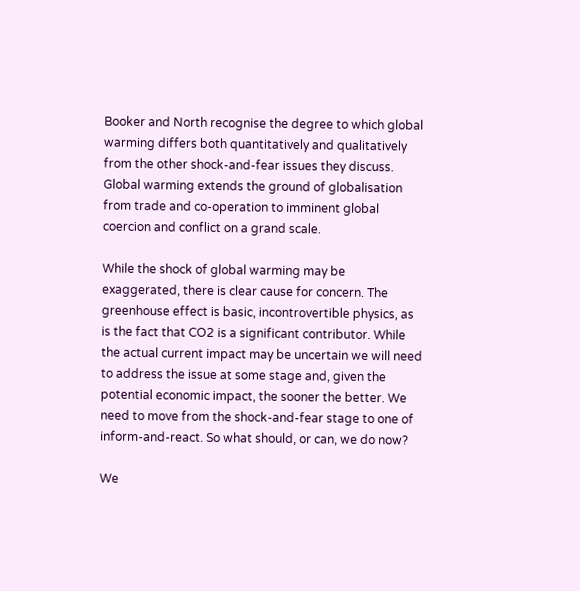Booker and North recognise the degree to which global warming differs both quantitatively and qualitatively from the other shock-and-fear issues they discuss. Global warming extends the ground of globalisation from trade and co-operation to imminent global coercion and conflict on a grand scale.

While the shock of global warming may be exaggerated, there is clear cause for concern. The greenhouse effect is basic, incontrovertible physics, as is the fact that CO2 is a significant contributor. While the actual current impact may be uncertain we will need to address the issue at some stage and, given the potential economic impact, the sooner the better. We need to move from the shock-and-fear stage to one of inform-and-react. So what should, or can, we do now?

We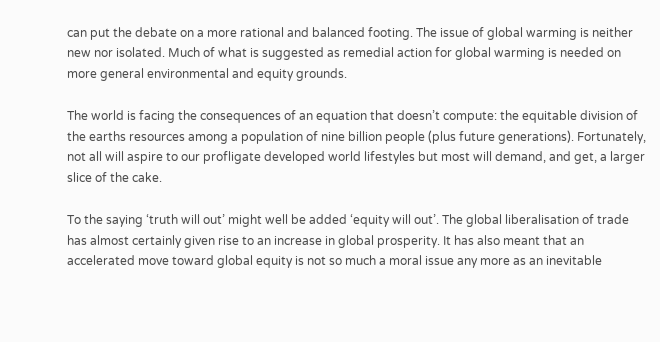can put the debate on a more rational and balanced footing. The issue of global warming is neither new nor isolated. Much of what is suggested as remedial action for global warming is needed on more general environmental and equity grounds.

The world is facing the consequences of an equation that doesn’t compute: the equitable division of the earths resources among a population of nine billion people (plus future generations). Fortunately, not all will aspire to our profligate developed world lifestyles but most will demand, and get, a larger slice of the cake.

To the saying ‘truth will out’ might well be added ‘equity will out’. The global liberalisation of trade has almost certainly given rise to an increase in global prosperity. It has also meant that an accelerated move toward global equity is not so much a moral issue any more as an inevitable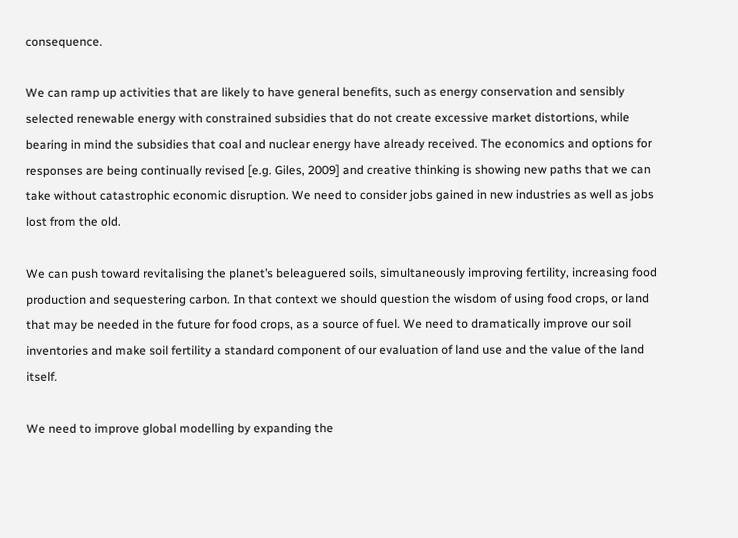consequence.

We can ramp up activities that are likely to have general benefits, such as energy conservation and sensibly selected renewable energy with constrained subsidies that do not create excessive market distortions, while bearing in mind the subsidies that coal and nuclear energy have already received. The economics and options for responses are being continually revised [e.g. Giles, 2009] and creative thinking is showing new paths that we can take without catastrophic economic disruption. We need to consider jobs gained in new industries as well as jobs lost from the old.

We can push toward revitalising the planet’s beleaguered soils, simultaneously improving fertility, increasing food production and sequestering carbon. In that context we should question the wisdom of using food crops, or land that may be needed in the future for food crops, as a source of fuel. We need to dramatically improve our soil inventories and make soil fertility a standard component of our evaluation of land use and the value of the land itself.

We need to improve global modelling by expanding the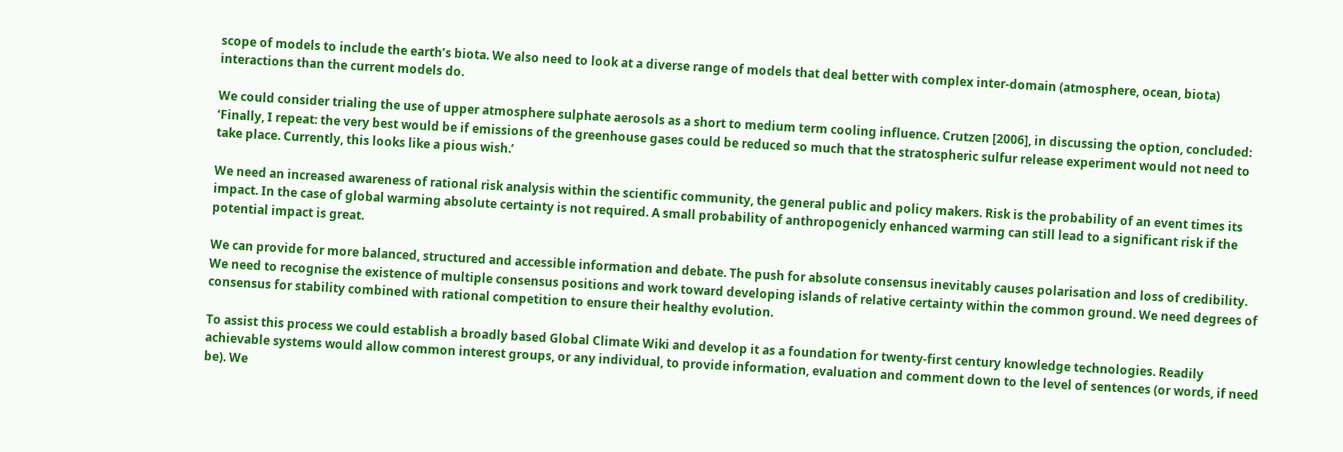scope of models to include the earth’s biota. We also need to look at a diverse range of models that deal better with complex inter-domain (atmosphere, ocean, biota) interactions than the current models do.

We could consider trialing the use of upper atmosphere sulphate aerosols as a short to medium term cooling influence. Crutzen [2006], in discussing the option, concluded: ‘Finally, I repeat: the very best would be if emissions of the greenhouse gases could be reduced so much that the stratospheric sulfur release experiment would not need to take place. Currently, this looks like a pious wish.’

We need an increased awareness of rational risk analysis within the scientific community, the general public and policy makers. Risk is the probability of an event times its impact. In the case of global warming absolute certainty is not required. A small probability of anthropogenicly enhanced warming can still lead to a significant risk if the potential impact is great.

We can provide for more balanced, structured and accessible information and debate. The push for absolute consensus inevitably causes polarisation and loss of credibility. We need to recognise the existence of multiple consensus positions and work toward developing islands of relative certainty within the common ground. We need degrees of consensus for stability combined with rational competition to ensure their healthy evolution.

To assist this process we could establish a broadly based Global Climate Wiki and develop it as a foundation for twenty-first century knowledge technologies. Readily achievable systems would allow common interest groups, or any individual, to provide information, evaluation and comment down to the level of sentences (or words, if need be). We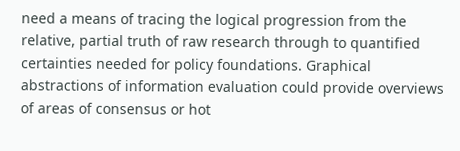need a means of tracing the logical progression from the relative, partial truth of raw research through to quantified certainties needed for policy foundations. Graphical abstractions of information evaluation could provide overviews of areas of consensus or hot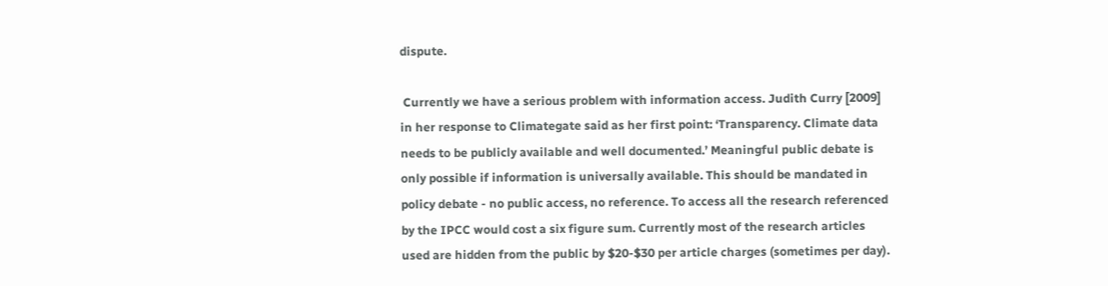dispute.

 Currently we have a serious problem with information access. Judith Curry [2009] in her response to Climategate said as her first point: ‘Transparency. Climate data needs to be publicly available and well documented.’ Meaningful public debate is only possible if information is universally available. This should be mandated in policy debate - no public access, no reference. To access all the research referenced by the IPCC would cost a six figure sum. Currently most of the research articles used are hidden from the public by $20-$30 per article charges (sometimes per day).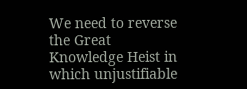We need to reverse the Great Knowledge Heist in which unjustifiable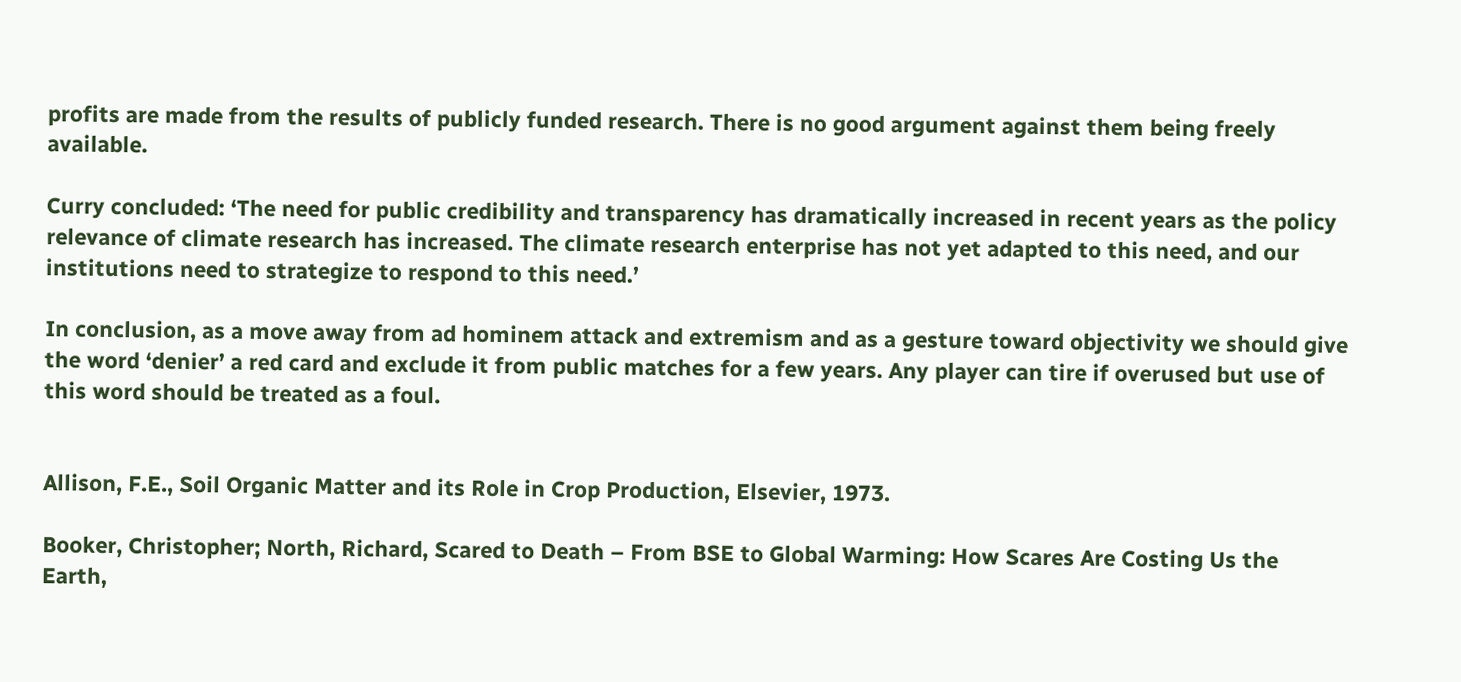profits are made from the results of publicly funded research. There is no good argument against them being freely available.

Curry concluded: ‘The need for public credibility and transparency has dramatically increased in recent years as the policy relevance of climate research has increased. The climate research enterprise has not yet adapted to this need, and our institutions need to strategize to respond to this need.’

In conclusion, as a move away from ad hominem attack and extremism and as a gesture toward objectivity we should give the word ‘denier’ a red card and exclude it from public matches for a few years. Any player can tire if overused but use of this word should be treated as a foul.


Allison, F.E., Soil Organic Matter and its Role in Crop Production, Elsevier, 1973.

Booker, Christopher; North, Richard, Scared to Death – From BSE to Global Warming: How Scares Are Costing Us the Earth,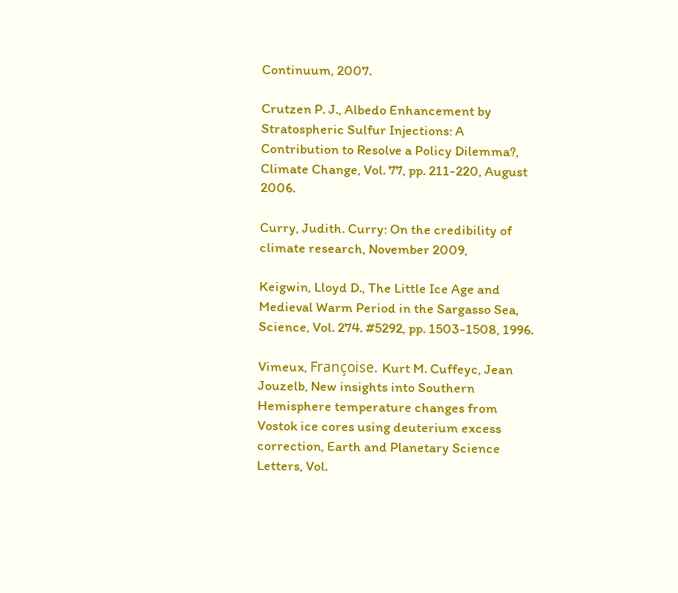Continuum, 2007.

Crutzen P. J., Albedo Enhancement by Stratospheric Sulfur Injections: A Contribution to Resolve a Policy Dilemma?, Climate Change, Vol. 77, pp. 211-220, August 2006.

Curry, Judith. Curry: On the credibility of climate research, November 2009,

Keigwin, Lloyd D., The Little Ice Age and Medieval Warm Period in the Sargasso Sea, Science, Vol. 274. #5292, pp. 1503-1508, 1996.

Vimeux, Françoise. Kurt M. Cuffeyc, Jean Jouzelb, New insights into Southern Hemisphere temperature changes from Vostok ice cores using deuterium excess correction, Earth and Planetary Science Letters, Vol.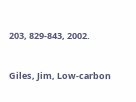203, 829-843, 2002.

Giles, Jim, Low-carbon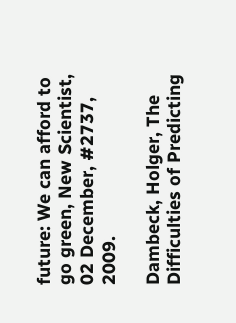future: We can afford to go green, New Scientist, 02 December, #2737, 2009.

Dambeck, Holger, The Difficulties of Predicting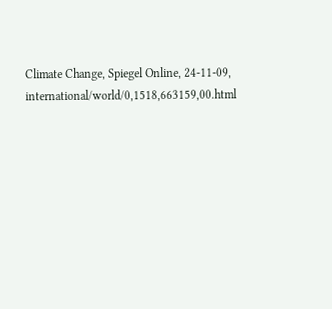Climate Change, Spiegel Online, 24-11-09, international/world/0,1518,663159,00.html